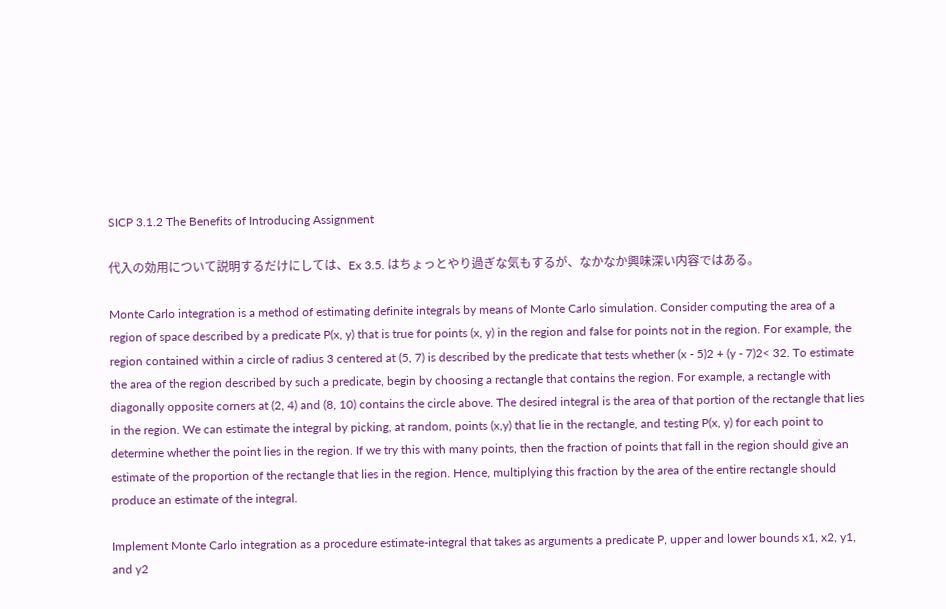SICP 3.1.2 The Benefits of Introducing Assignment

代入の効用について説明するだけにしては、Ex 3.5. はちょっとやり過ぎな気もするが、なかなか興味深い内容ではある。

Monte Carlo integration is a method of estimating definite integrals by means of Monte Carlo simulation. Consider computing the area of a region of space described by a predicate P(x, y) that is true for points (x, y) in the region and false for points not in the region. For example, the region contained within a circle of radius 3 centered at (5, 7) is described by the predicate that tests whether (x - 5)2 + (y - 7)2< 32. To estimate the area of the region described by such a predicate, begin by choosing a rectangle that contains the region. For example, a rectangle with diagonally opposite corners at (2, 4) and (8, 10) contains the circle above. The desired integral is the area of that portion of the rectangle that lies in the region. We can estimate the integral by picking, at random, points (x,y) that lie in the rectangle, and testing P(x, y) for each point to determine whether the point lies in the region. If we try this with many points, then the fraction of points that fall in the region should give an estimate of the proportion of the rectangle that lies in the region. Hence, multiplying this fraction by the area of the entire rectangle should produce an estimate of the integral.

Implement Monte Carlo integration as a procedure estimate-integral that takes as arguments a predicate P, upper and lower bounds x1, x2, y1, and y2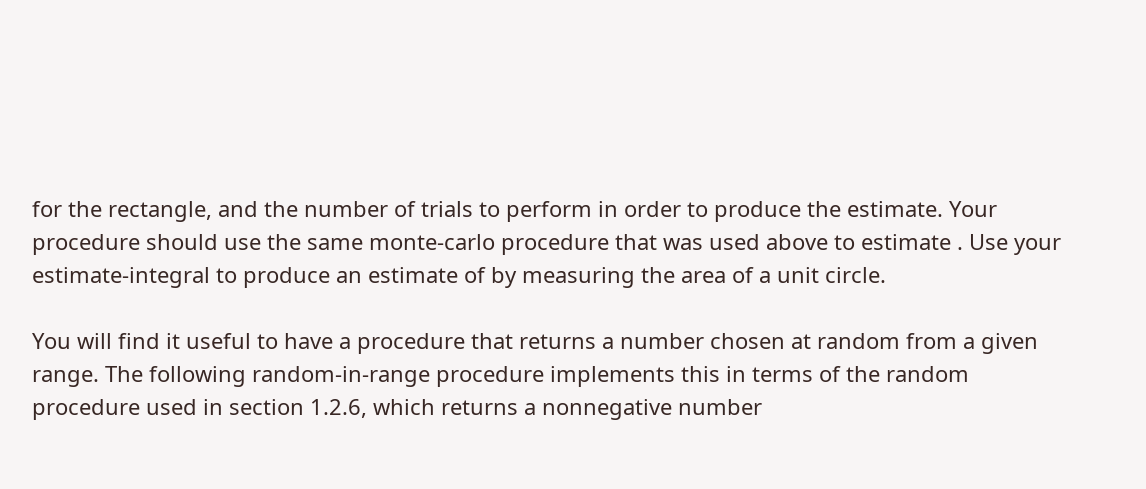for the rectangle, and the number of trials to perform in order to produce the estimate. Your procedure should use the same monte-carlo procedure that was used above to estimate . Use your estimate-integral to produce an estimate of by measuring the area of a unit circle.

You will find it useful to have a procedure that returns a number chosen at random from a given range. The following random-in-range procedure implements this in terms of the random procedure used in section 1.2.6, which returns a nonnegative number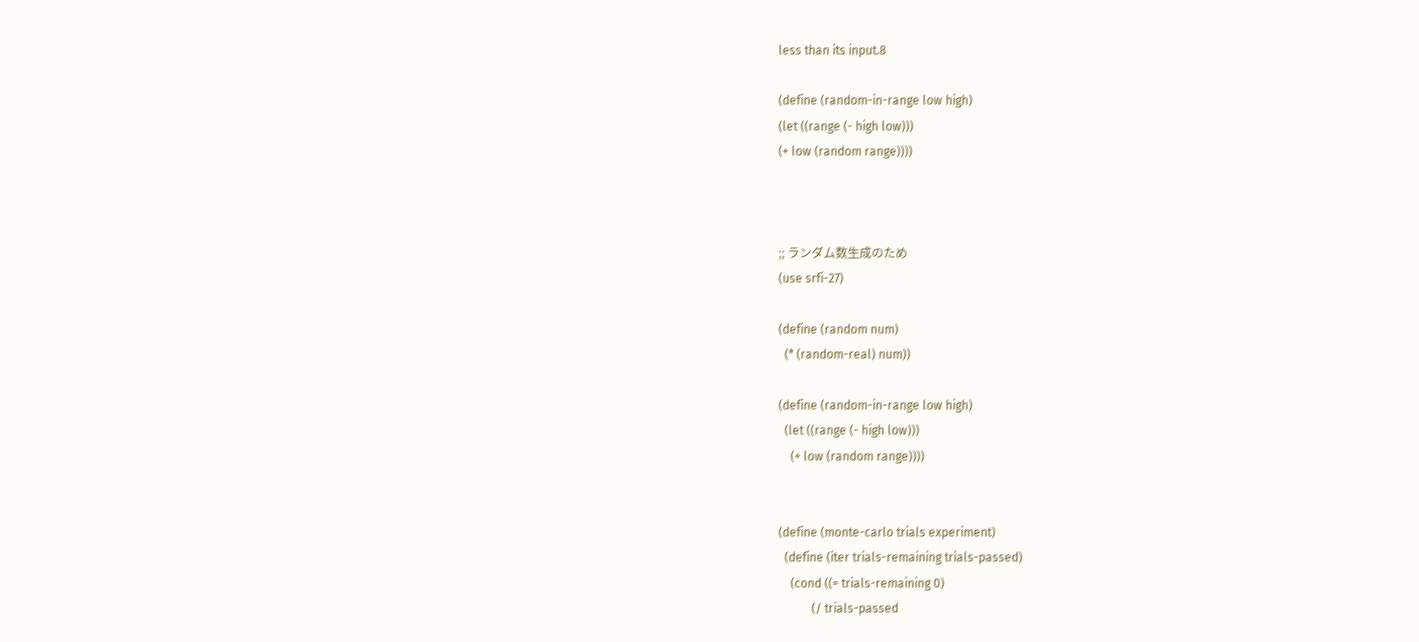less than its input.8

(define (random-in-range low high)
(let ((range (- high low)))
(+ low (random range))))



;; ランダム数生成のため
(use srfi-27)

(define (random num)
  (* (random-real) num))

(define (random-in-range low high)
  (let ((range (- high low)))
    (+ low (random range))))


(define (monte-carlo trials experiment)
  (define (iter trials-remaining trials-passed)
    (cond ((= trials-remaining 0)
           (/ trials-passed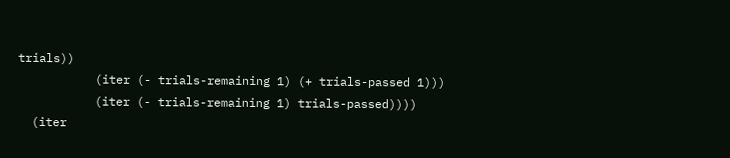trials))
           (iter (- trials-remaining 1) (+ trials-passed 1)))
           (iter (- trials-remaining 1) trials-passed))))
  (iter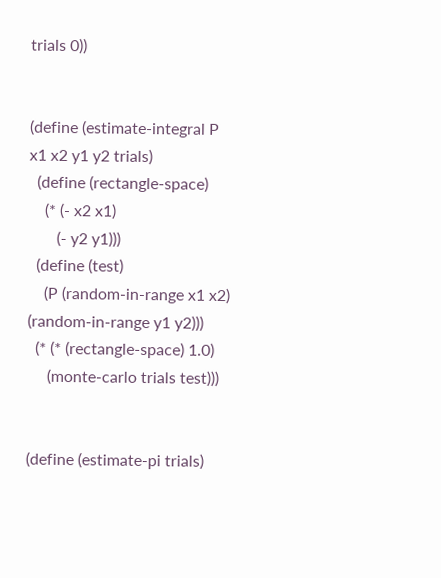trials 0))


(define (estimate-integral P x1 x2 y1 y2 trials)
  (define (rectangle-space)
    (* (- x2 x1)
       (- y2 y1)))
  (define (test)
    (P (random-in-range x1 x2) (random-in-range y1 y2)))
  (* (* (rectangle-space) 1.0)
     (monte-carlo trials test)))


(define (estimate-pi trials)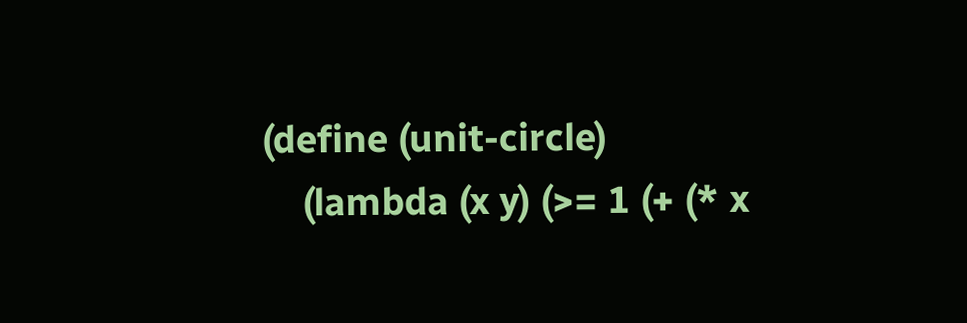(define (unit-circle)
    (lambda (x y) (>= 1 (+ (* x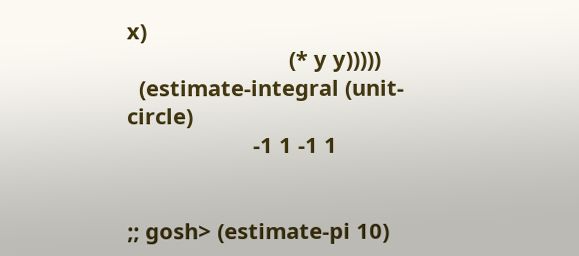x)
                           (* y y)))))
  (estimate-integral (unit-circle)
                     -1 1 -1 1


;; gosh> (estimate-pi 10)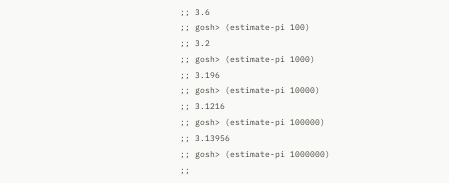;; 3.6
;; gosh> (estimate-pi 100)
;; 3.2
;; gosh> (estimate-pi 1000)
;; 3.196
;; gosh> (estimate-pi 10000)
;; 3.1216
;; gosh> (estimate-pi 100000)
;; 3.13956
;; gosh> (estimate-pi 1000000)
;;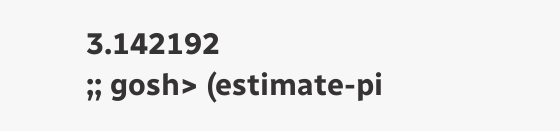3.142192
;; gosh> (estimate-pi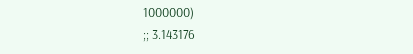1000000)
;; 3.143176